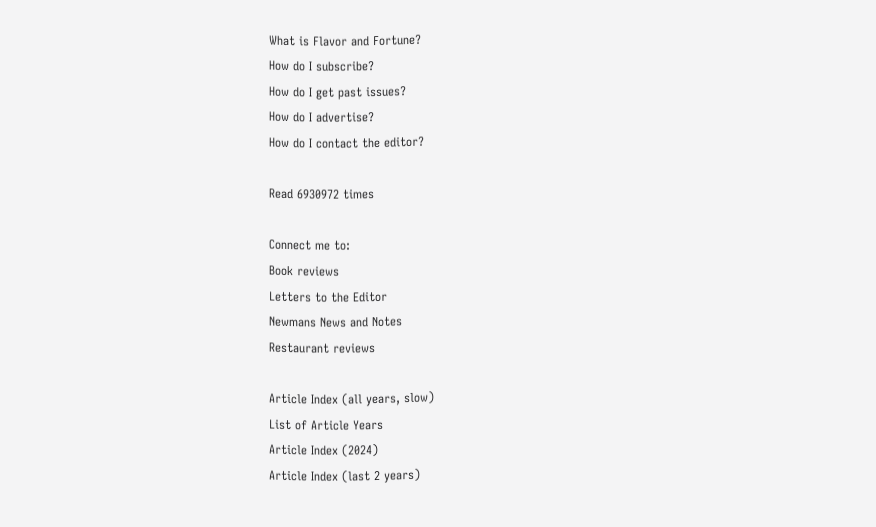What is Flavor and Fortune?
How do I subscribe?
How do I get past issues?
How do I advertise?
How do I contact the editor?

Read 6930972 times

Connect me to:
Book reviews
Letters to the Editor
Newmans News and Notes
Restaurant reviews

Article Index (all years, slow)
List of Article Years
Article Index (2024)
Article Index (last 2 years)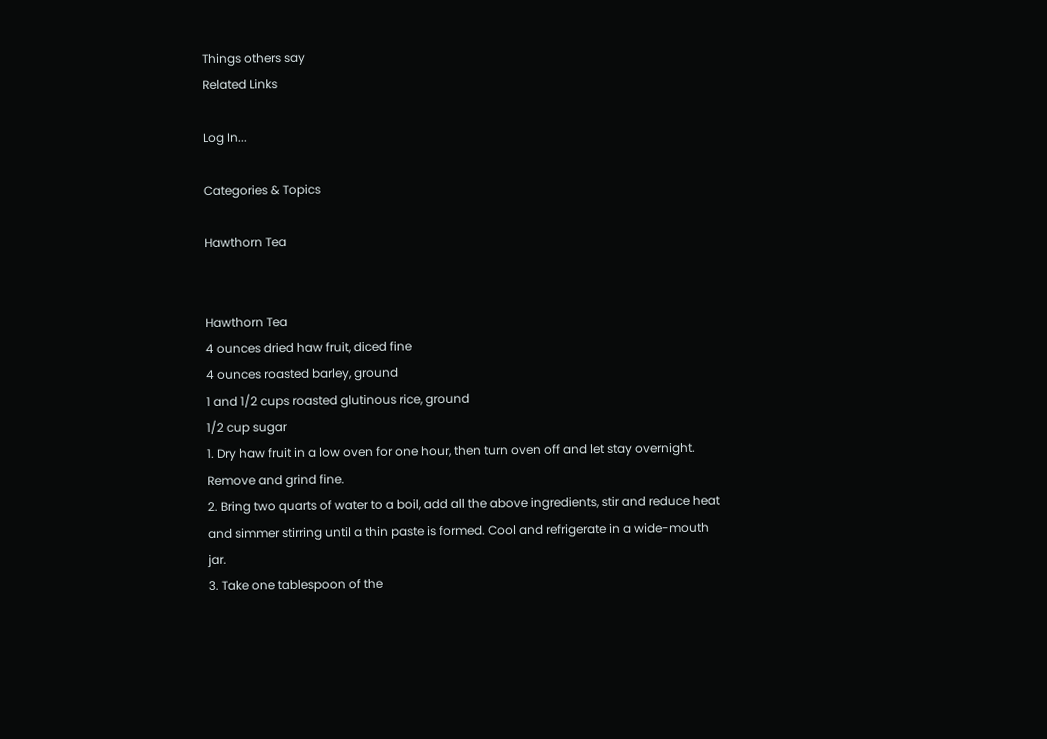Things others say
Related Links

Log In...

Categories & Topics

Hawthorn Tea


Hawthorn Tea
4 ounces dried haw fruit, diced fine
4 ounces roasted barley, ground
1 and 1/2 cups roasted glutinous rice, ground
1/2 cup sugar
1. Dry haw fruit in a low oven for one hour, then turn oven off and let stay overnight. Remove and grind fine.
2. Bring two quarts of water to a boil, add all the above ingredients, stir and reduce heat and simmer stirring until a thin paste is formed. Cool and refrigerate in a wide-mouth jar.
3. Take one tablespoon of the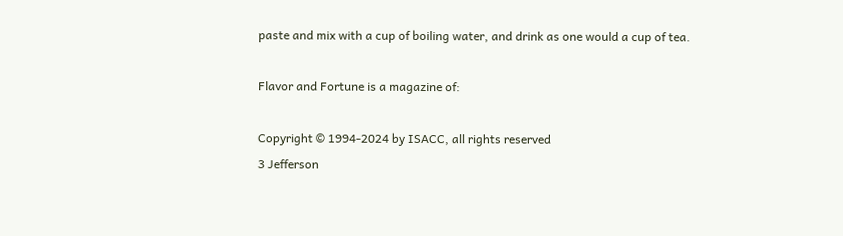paste and mix with a cup of boiling water, and drink as one would a cup of tea.

Flavor and Fortune is a magazine of:

Copyright © 1994-2024 by ISACC, all rights reserved
3 Jefferson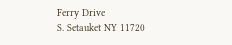Ferry Drive
S. Setauket NY 11720